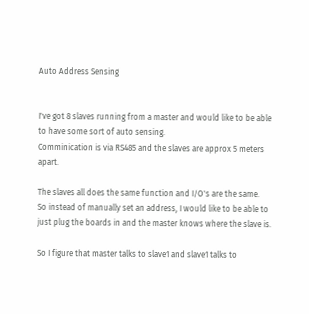Auto Address Sensing


I've got 8 slaves running from a master and would like to be able to have some sort of auto sensing.
Comminication is via RS485 and the slaves are approx 5 meters apart.

The slaves all does the same function and I/O's are the same.
So instead of manually set an address, I would like to be able to just plug the boards in and the master knows where the slave is.

So I figure that master talks to slave1 and slave1 talks to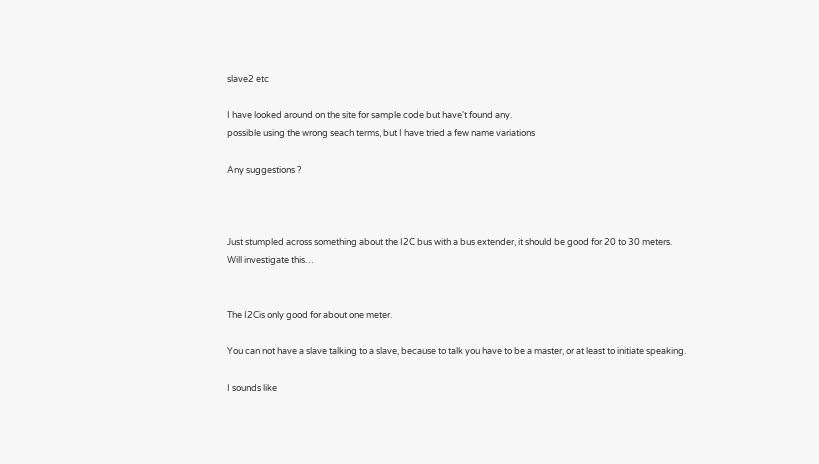slave2 etc

I have looked around on the site for sample code but have't found any.
possible using the wrong seach terms, but I have tried a few name variations

Any suggestions ?



Just stumpled across something about the I2C bus with a bus extender, it should be good for 20 to 30 meters.
Will investigate this…


The I2Cis only good for about one meter.

You can not have a slave talking to a slave, because to talk you have to be a master, or at least to initiate speaking.

I sounds like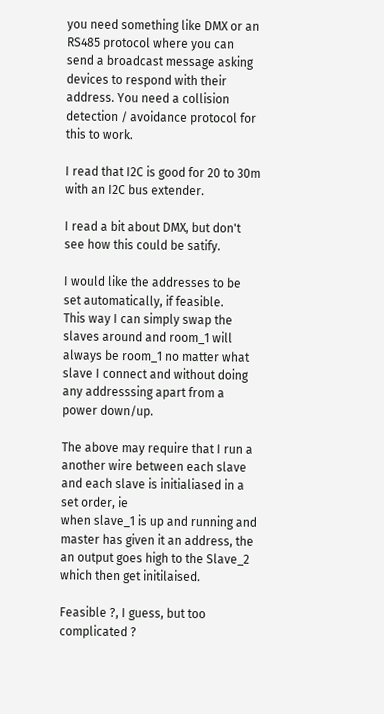you need something like DMX or an RS485 protocol where you can send a broadcast message asking devices to respond with their address. You need a collision detection / avoidance protocol for this to work.

I read that I2C is good for 20 to 30m with an I2C bus extender.

I read a bit about DMX, but don't see how this could be satify.

I would like the addresses to be set automatically, if feasible.
This way I can simply swap the slaves around and room_1 will always be room_1 no matter what slave I connect and without doing any addresssing apart from a power down/up.

The above may require that I run a another wire between each slave and each slave is initialiased in a set order, ie
when slave_1 is up and running and master has given it an address, the an output goes high to the Slave_2 which then get initilaised.

Feasible ?, I guess, but too complicated ?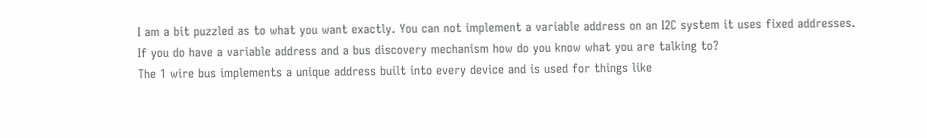I am a bit puzzled as to what you want exactly. You can not implement a variable address on an I2C system it uses fixed addresses.
If you do have a variable address and a bus discovery mechanism how do you know what you are talking to?
The 1 wire bus implements a unique address built into every device and is used for things like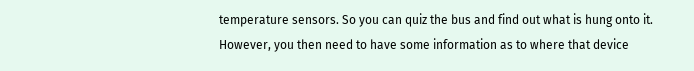temperature sensors. So you can quiz the bus and find out what is hung onto it.
However, you then need to have some information as to where that device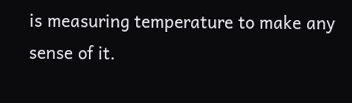is measuring temperature to make any sense of it.